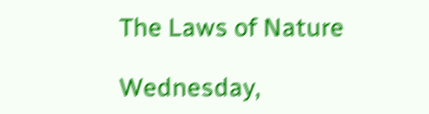The Laws of Nature

Wednesday,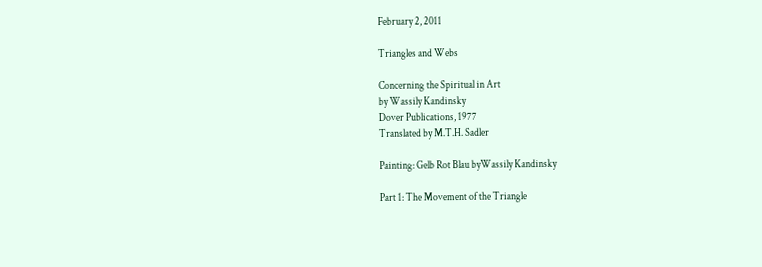February 2, 2011

Triangles and Webs

Concerning the Spiritual in Art
by Wassily Kandinsky
Dover Publications, 1977
Translated by M.T.H. Sadler

Painting: Gelb Rot Blau byWassily Kandinsky

Part 1: The Movement of the Triangle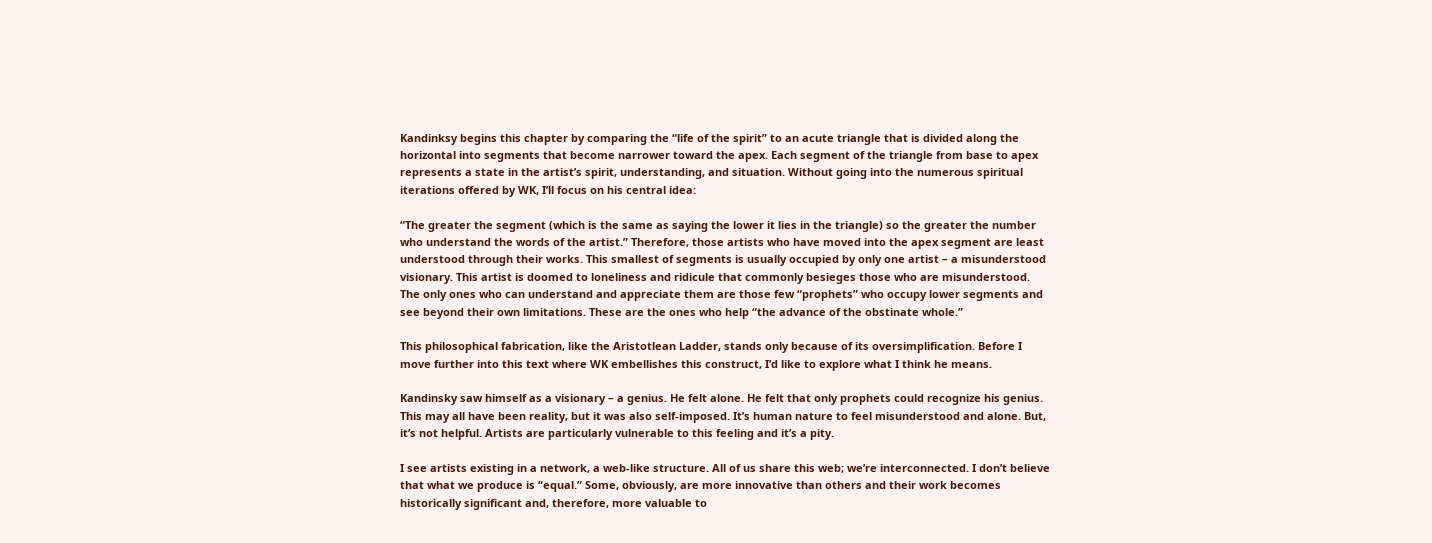Kandinksy begins this chapter by comparing the “life of the spirit” to an acute triangle that is divided along the horizontal into segments that become narrower toward the apex. Each segment of the triangle from base to apex represents a state in the artist’s spirit, understanding, and situation. Without going into the numerous spiritual iterations offered by WK, I’ll focus on his central idea:

“The greater the segment (which is the same as saying the lower it lies in the triangle) so the greater the number who understand the words of the artist.” Therefore, those artists who have moved into the apex segment are least understood through their works. This smallest of segments is usually occupied by only one artist – a misunderstood visionary. This artist is doomed to loneliness and ridicule that commonly besieges those who are misunderstood. The only ones who can understand and appreciate them are those few “prophets” who occupy lower segments and see beyond their own limitations. These are the ones who help “the advance of the obstinate whole.”

This philosophical fabrication, like the Aristotlean Ladder, stands only because of its oversimplification. Before I move further into this text where WK embellishes this construct, I’d like to explore what I think he means.

Kandinsky saw himself as a visionary – a genius. He felt alone. He felt that only prophets could recognize his genius. This may all have been reality, but it was also self-imposed. It’s human nature to feel misunderstood and alone. But, it’s not helpful. Artists are particularly vulnerable to this feeling and it’s a pity.

I see artists existing in a network, a web-like structure. All of us share this web; we’re interconnected. I don’t believe that what we produce is “equal.” Some, obviously, are more innovative than others and their work becomes historically significant and, therefore, more valuable to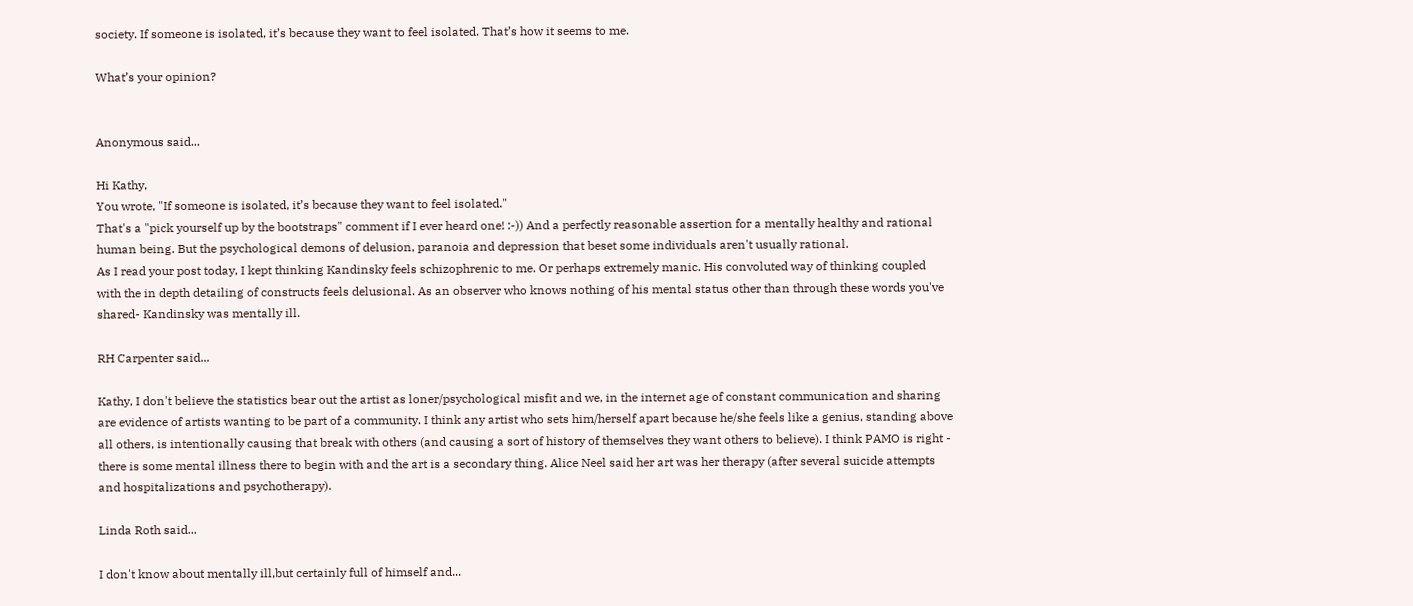society. If someone is isolated, it’s because they want to feel isolated. That’s how it seems to me.

What’s your opinion?


Anonymous said...

Hi Kathy,
You wrote, "If someone is isolated, it’s because they want to feel isolated."
That's a "pick yourself up by the bootstraps" comment if I ever heard one! :-)) And a perfectly reasonable assertion for a mentally healthy and rational human being. But the psychological demons of delusion, paranoia and depression that beset some individuals aren't usually rational.
As I read your post today, I kept thinking Kandinsky feels schizophrenic to me. Or perhaps extremely manic. His convoluted way of thinking coupled with the in depth detailing of constructs feels delusional. As an observer who knows nothing of his mental status other than through these words you've shared- Kandinsky was mentally ill.

RH Carpenter said...

Kathy, I don't believe the statistics bear out the artist as loner/psychological misfit and we, in the internet age of constant communication and sharing are evidence of artists wanting to be part of a community. I think any artist who sets him/herself apart because he/she feels like a genius, standing above all others, is intentionally causing that break with others (and causing a sort of history of themselves they want others to believe). I think PAMO is right - there is some mental illness there to begin with and the art is a secondary thing. Alice Neel said her art was her therapy (after several suicide attempts and hospitalizations and psychotherapy).

Linda Roth said...

I don't know about mentally ill,but certainly full of himself and...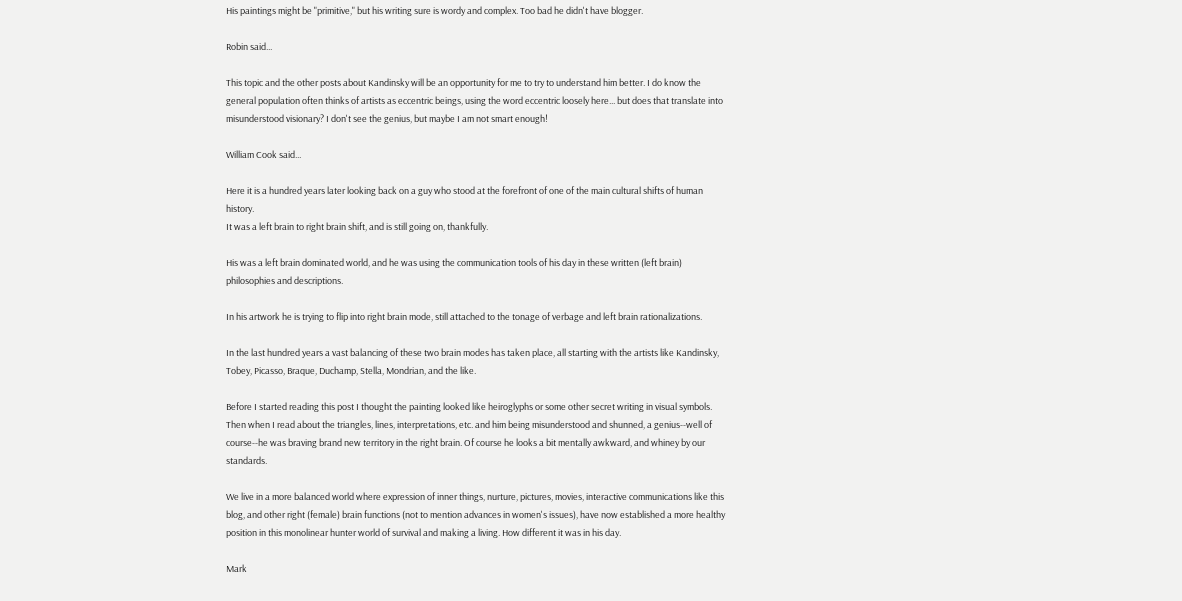His paintings might be "primitive," but his writing sure is wordy and complex. Too bad he didn't have blogger.

Robin said...

This topic and the other posts about Kandinsky will be an opportunity for me to try to understand him better. I do know the general population often thinks of artists as eccentric beings, using the word eccentric loosely here... but does that translate into misunderstood visionary? I don't see the genius, but maybe I am not smart enough!

William Cook said...

Here it is a hundred years later looking back on a guy who stood at the forefront of one of the main cultural shifts of human history.
It was a left brain to right brain shift, and is still going on, thankfully.

His was a left brain dominated world, and he was using the communication tools of his day in these written (left brain) philosophies and descriptions.

In his artwork he is trying to flip into right brain mode, still attached to the tonage of verbage and left brain rationalizations.

In the last hundred years a vast balancing of these two brain modes has taken place, all starting with the artists like Kandinsky, Tobey, Picasso, Braque, Duchamp, Stella, Mondrian, and the like.

Before I started reading this post I thought the painting looked like heiroglyphs or some other secret writing in visual symbols. Then when I read about the triangles, lines, interpretations, etc. and him being misunderstood and shunned, a genius--well of course--he was braving brand new territory in the right brain. Of course he looks a bit mentally awkward, and whiney by our standards.

We live in a more balanced world where expression of inner things, nurture, pictures, movies, interactive communications like this blog, and other right (female) brain functions (not to mention advances in women's issues), have now established a more healthy position in this monolinear hunter world of survival and making a living. How different it was in his day.

Mark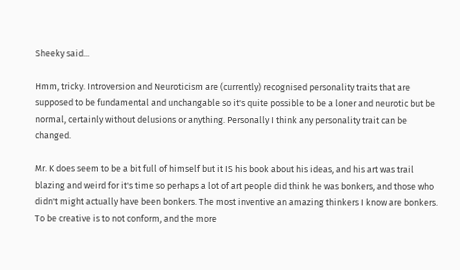Sheeky said...

Hmm, tricky. Introversion and Neuroticism are (currently) recognised personality traits that are supposed to be fundamental and unchangable so it's quite possible to be a loner and neurotic but be normal, certainly without delusions or anything. Personally I think any personality trait can be changed.

Mr. K does seem to be a bit full of himself but it IS his book about his ideas, and his art was trail blazing and weird for it's time so perhaps a lot of art people did think he was bonkers, and those who didn't might actually have been bonkers. The most inventive an amazing thinkers I know are bonkers. To be creative is to not conform, and the more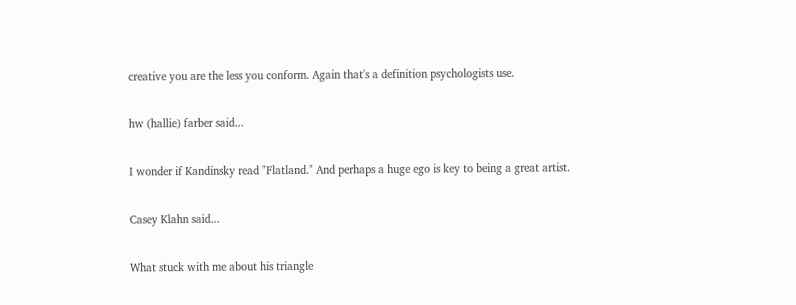creative you are the less you conform. Again that's a definition psychologists use.

hw (hallie) farber said...

I wonder if Kandinsky read "Flatland." And perhaps a huge ego is key to being a great artist.

Casey Klahn said...

What stuck with me about his triangle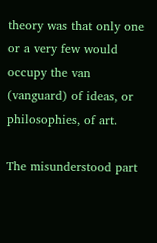theory was that only one or a very few would occupy the van (vanguard) of ideas, or philosophies, of art.

The misunderstood part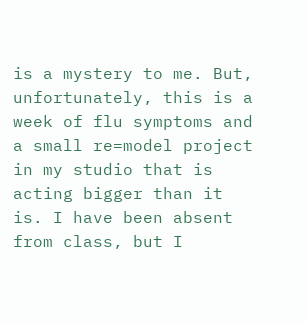is a mystery to me. But, unfortunately, this is a week of flu symptoms and a small re=model project in my studio that is acting bigger than it is. I have been absent from class, but I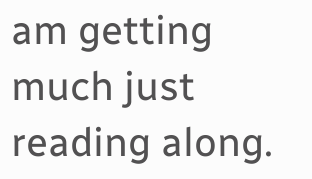am getting much just reading along.